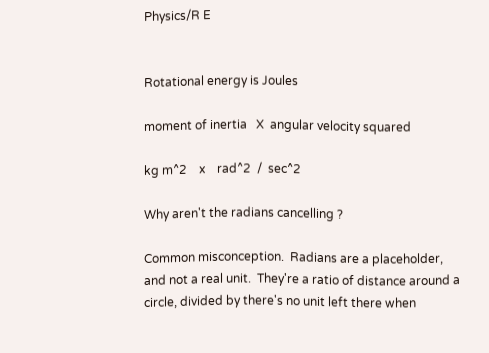Physics/R E


Rotational energy is Joules

moment of inertia   X  angular velocity squared

kg m^2    x    rad^2  /  sec^2

Why aren't the radians cancelling ?

Common misconception.  Radians are a placeholder, and not a real unit.  They're a ratio of distance around a circle, divided by there's no unit left there when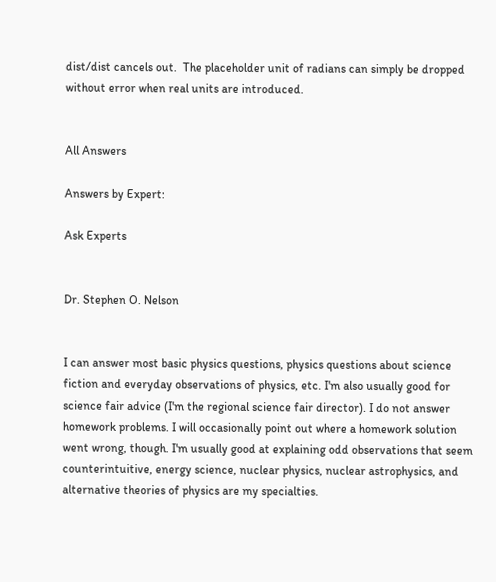dist/dist cancels out.  The placeholder unit of radians can simply be dropped without error when real units are introduced.


All Answers

Answers by Expert:

Ask Experts


Dr. Stephen O. Nelson


I can answer most basic physics questions, physics questions about science fiction and everyday observations of physics, etc. I'm also usually good for science fair advice (I'm the regional science fair director). I do not answer homework problems. I will occasionally point out where a homework solution went wrong, though. I'm usually good at explaining odd observations that seem counterintuitive, energy science, nuclear physics, nuclear astrophysics, and alternative theories of physics are my specialties.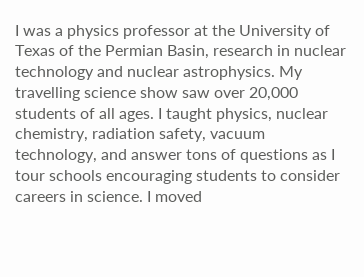I was a physics professor at the University of Texas of the Permian Basin, research in nuclear technology and nuclear astrophysics. My travelling science show saw over 20,000 students of all ages. I taught physics, nuclear chemistry, radiation safety, vacuum technology, and answer tons of questions as I tour schools encouraging students to consider careers in science. I moved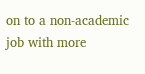on to a non-academic job with more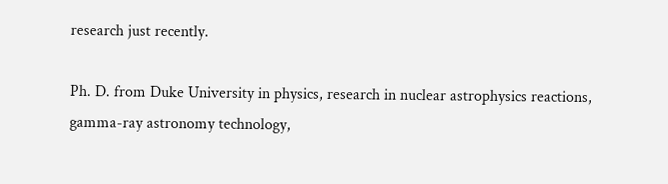research just recently.

Ph. D. from Duke University in physics, research in nuclear astrophysics reactions, gamma-ray astronomy technology,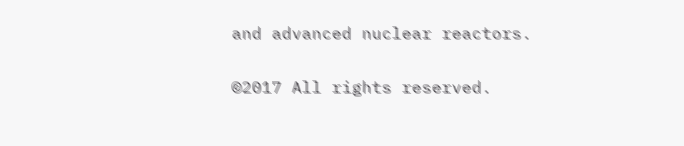and advanced nuclear reactors.

©2017 All rights reserved.